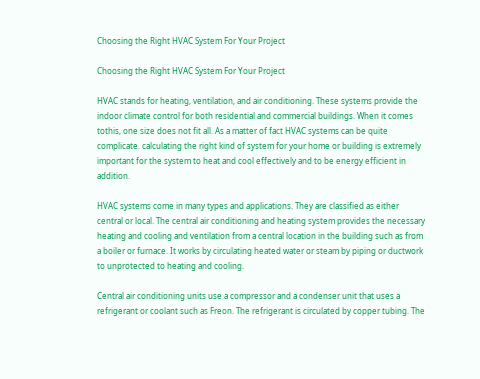Choosing the Right HVAC System For Your Project

Choosing the Right HVAC System For Your Project

HVAC stands for heating, ventilation, and air conditioning. These systems provide the indoor climate control for both residential and commercial buildings. When it comes tothis, one size does not fit all. As a matter of fact HVAC systems can be quite complicate. calculating the right kind of system for your home or building is extremely important for the system to heat and cool effectively and to be energy efficient in addition.

HVAC systems come in many types and applications. They are classified as either central or local. The central air conditioning and heating system provides the necessary heating and cooling and ventilation from a central location in the building such as from a boiler or furnace. It works by circulating heated water or steam by piping or ductwork to unprotected to heating and cooling.

Central air conditioning units use a compressor and a condenser unit that uses a refrigerant or coolant such as Freon. The refrigerant is circulated by copper tubing. The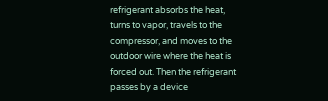refrigerant absorbs the heat, turns to vapor, travels to the compressor, and moves to the outdoor wire where the heat is forced out. Then the refrigerant passes by a device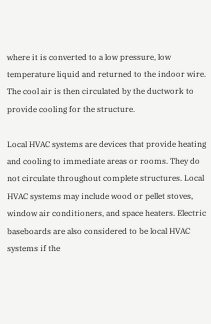where it is converted to a low pressure, low temperature liquid and returned to the indoor wire. The cool air is then circulated by the ductwork to provide cooling for the structure.

Local HVAC systems are devices that provide heating and cooling to immediate areas or rooms. They do not circulate throughout complete structures. Local HVAC systems may include wood or pellet stoves, window air conditioners, and space heaters. Electric baseboards are also considered to be local HVAC systems if the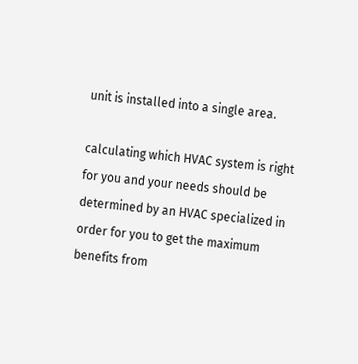unit is installed into a single area.

calculating which HVAC system is right for you and your needs should be determined by an HVAC specialized in order for you to get the maximum benefits from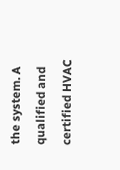the system. A qualified and certified HVAC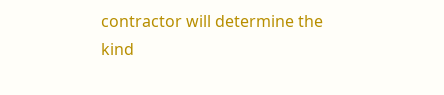contractor will determine the kind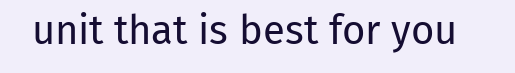unit that is best for you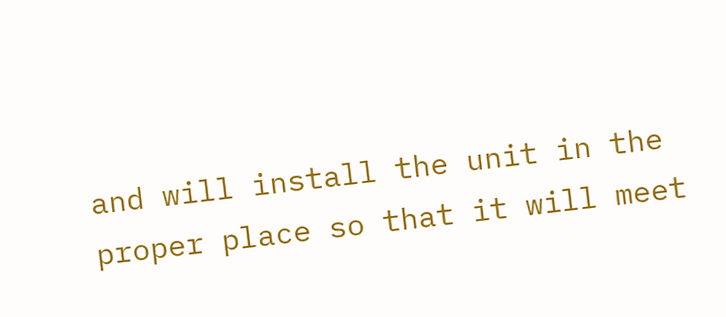and will install the unit in the proper place so that it will meet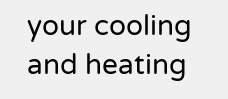your cooling and heating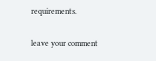requirements.

leave your comment